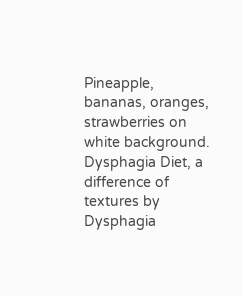Pineapple, bananas, oranges, strawberries on white background. Dysphagia Diet, a difference of textures by Dysphagia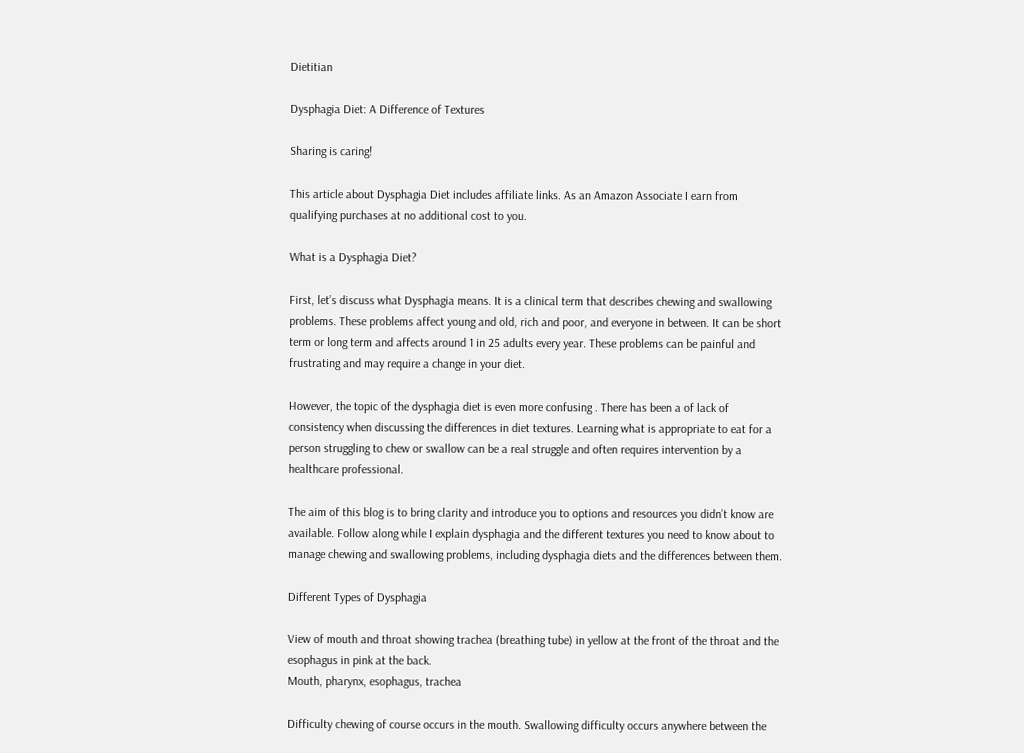Dietitian

Dysphagia Diet: A Difference of Textures

Sharing is caring!

This article about Dysphagia Diet includes affiliate links. As an Amazon Associate I earn from qualifying purchases at no additional cost to you.

What is a Dysphagia Diet?

First, let’s discuss what Dysphagia means. It is a clinical term that describes chewing and swallowing problems. These problems affect young and old, rich and poor, and everyone in between. It can be short term or long term and affects around 1 in 25 adults every year. These problems can be painful and frustrating and may require a change in your diet.

However, the topic of the dysphagia diet is even more confusing . There has been a of lack of consistency when discussing the differences in diet textures. Learning what is appropriate to eat for a person struggling to chew or swallow can be a real struggle and often requires intervention by a healthcare professional.

The aim of this blog is to bring clarity and introduce you to options and resources you didn’t know are available. Follow along while I explain dysphagia and the different textures you need to know about to manage chewing and swallowing problems, including dysphagia diets and the differences between them.

Different Types of Dysphagia

View of mouth and throat showing trachea (breathing tube) in yellow at the front of the throat and the esophagus in pink at the back.
Mouth, pharynx, esophagus, trachea

Difficulty chewing of course occurs in the mouth. Swallowing difficulty occurs anywhere between the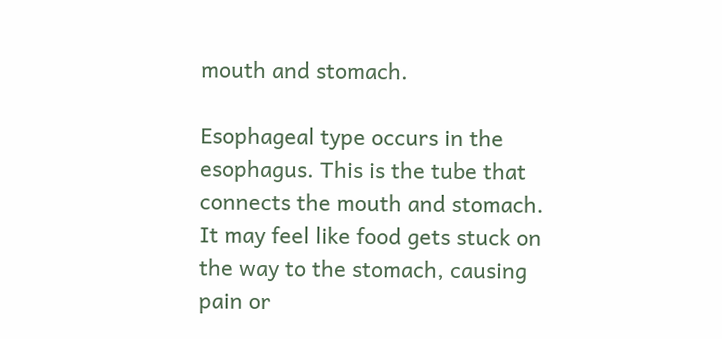mouth and stomach.

Esophageal type occurs in the esophagus. This is the tube that connects the mouth and stomach. It may feel like food gets stuck on the way to the stomach, causing pain or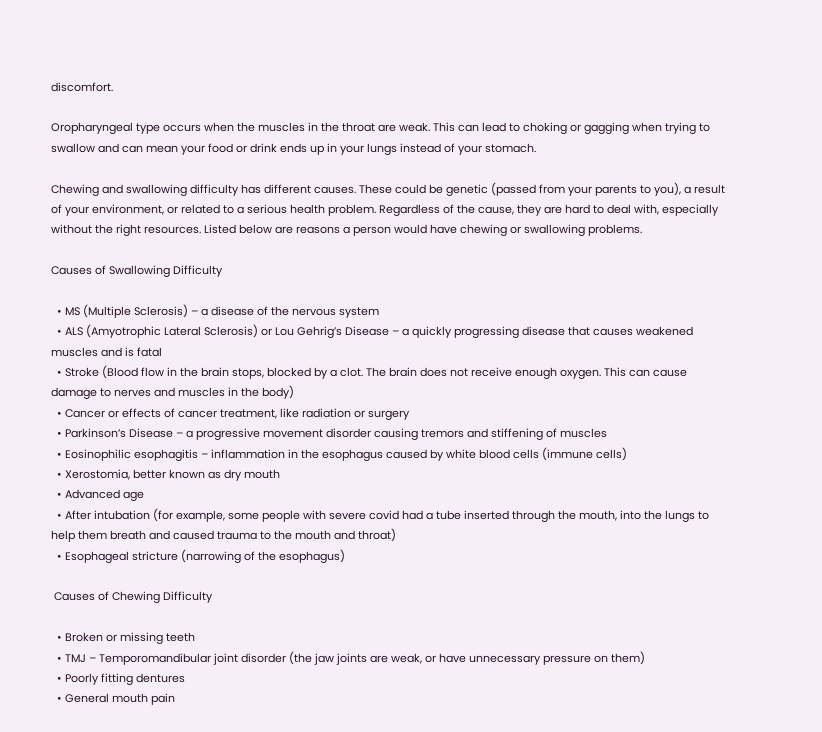discomfort.

Oropharyngeal type occurs when the muscles in the throat are weak. This can lead to choking or gagging when trying to swallow and can mean your food or drink ends up in your lungs instead of your stomach.

Chewing and swallowing difficulty has different causes. These could be genetic (passed from your parents to you), a result of your environment, or related to a serious health problem. Regardless of the cause, they are hard to deal with, especially without the right resources. Listed below are reasons a person would have chewing or swallowing problems.

Causes of Swallowing Difficulty

  • MS (Multiple Sclerosis) – a disease of the nervous system
  • ALS (Amyotrophic Lateral Sclerosis) or Lou Gehrig’s Disease – a quickly progressing disease that causes weakened muscles and is fatal
  • Stroke (Blood flow in the brain stops, blocked by a clot. The brain does not receive enough oxygen. This can cause damage to nerves and muscles in the body)
  • Cancer or effects of cancer treatment, like radiation or surgery
  • Parkinson’s Disease – a progressive movement disorder causing tremors and stiffening of muscles
  • Eosinophilic esophagitis – inflammation in the esophagus caused by white blood cells (immune cells)
  • Xerostomia, better known as dry mouth
  • Advanced age
  • After intubation (for example, some people with severe covid had a tube inserted through the mouth, into the lungs to help them breath and caused trauma to the mouth and throat)
  • Esophageal stricture (narrowing of the esophagus)

 Causes of Chewing Difficulty

  • Broken or missing teeth
  • TMJ – Temporomandibular joint disorder (the jaw joints are weak, or have unnecessary pressure on them)
  • Poorly fitting dentures
  • General mouth pain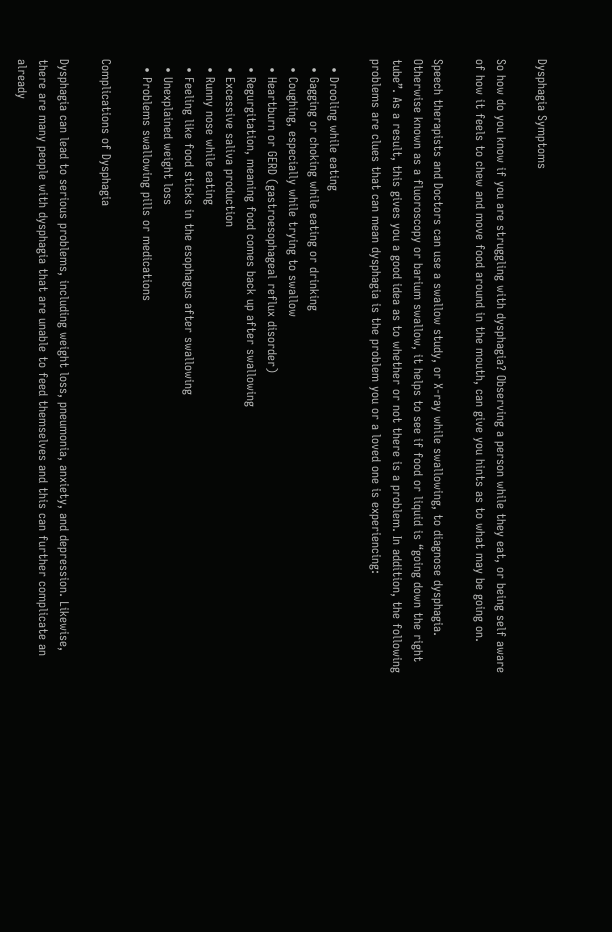Dysphagia Symptoms

So how do you know if you are struggling with dysphagia? Observing a person while they eat, or being self aware of how it feels to chew and move food around in the mouth, can give you hints as to what may be going on.

Speech therapists and Doctors can use a swallow study, or X-ray while swallowing, to diagnose dysphagia. Otherwise known as a fluoroscopy or barium swallow, it helps to see if food or liquid is “going down the right tube”. As a result, this gives you a good idea as to whether or not there is a problem. In addition, the following problems are clues that can mean dysphagia is the problem you or a loved one is experiencing:

  • Drooling while eating
  • Gagging or choking while eating or drinking
  • Coughing, especially while trying to swallow
  • Heartburn or GERD (gastroesophageal reflux disorder)
  • Regurgitation, meaning food comes back up after swallowing
  • Excessive saliva production
  • Runny nose while eating
  • Feeling like food sticks in the esophagus after swallowing
  • Unexplained weight loss
  • Problems swallowing pills or medications

Complications of Dysphagia

Dysphagia can lead to serious problems, including weight loss, pneumonia, anxiety, and depression. Likewise, there are many people with dysphagia that are unable to feed themselves and this can further complicate an already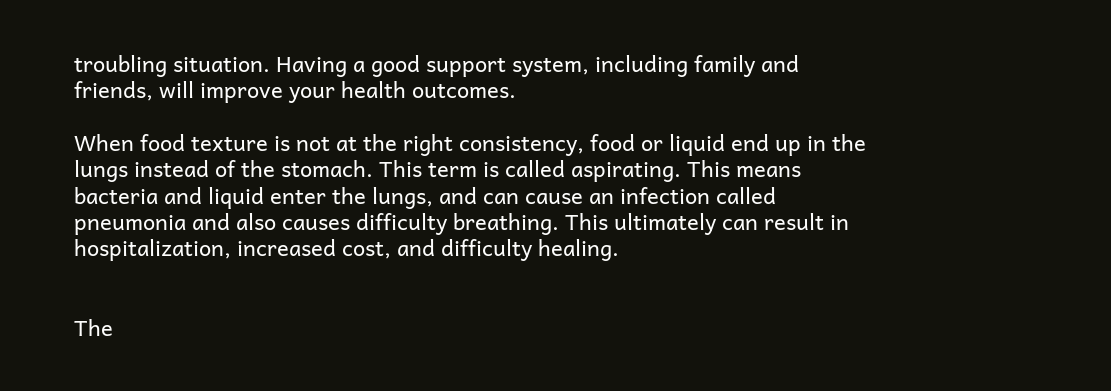troubling situation. Having a good support system, including family and friends, will improve your health outcomes.

When food texture is not at the right consistency, food or liquid end up in the lungs instead of the stomach. This term is called aspirating. This means bacteria and liquid enter the lungs, and can cause an infection called pneumonia and also causes difficulty breathing. This ultimately can result in hospitalization, increased cost, and difficulty healing.


The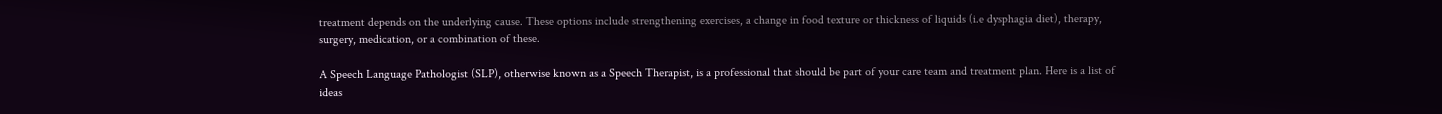treatment depends on the underlying cause. These options include strengthening exercises, a change in food texture or thickness of liquids (i.e dysphagia diet), therapy, surgery, medication, or a combination of these.

A Speech Language Pathologist (SLP), otherwise known as a Speech Therapist, is a professional that should be part of your care team and treatment plan. Here is a list of ideas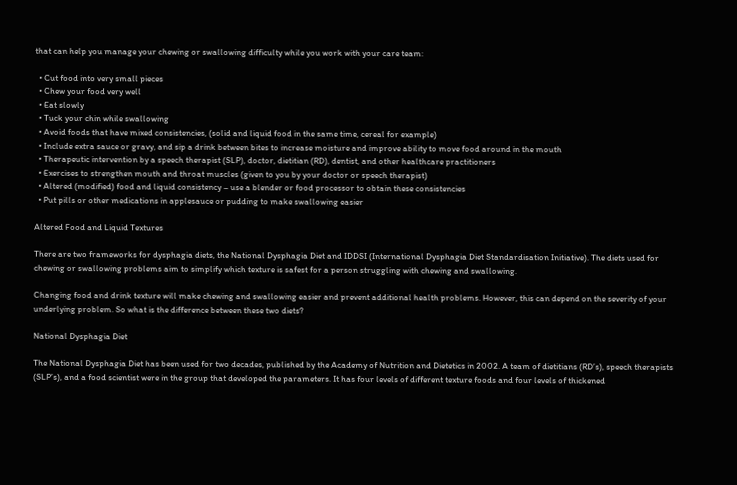that can help you manage your chewing or swallowing difficulty while you work with your care team:

  • Cut food into very small pieces
  • Chew your food very well
  • Eat slowly
  • Tuck your chin while swallowing
  • Avoid foods that have mixed consistencies, (solid and liquid food in the same time, cereal for example)
  • Include extra sauce or gravy, and sip a drink between bites to increase moisture and improve ability to move food around in the mouth
  • Therapeutic intervention by a speech therapist (SLP), doctor, dietitian (RD), dentist, and other healthcare practitioners
  • Exercises to strengthen mouth and throat muscles (given to you by your doctor or speech therapist)
  • Altered (modified) food and liquid consistency – use a blender or food processor to obtain these consistencies
  • Put pills or other medications in applesauce or pudding to make swallowing easier

Altered Food and Liquid Textures

There are two frameworks for dysphagia diets, the National Dysphagia Diet and IDDSI (International Dysphagia Diet Standardisation Initiative). The diets used for chewing or swallowing problems aim to simplify which texture is safest for a person struggling with chewing and swallowing.

Changing food and drink texture will make chewing and swallowing easier and prevent additional health problems. However, this can depend on the severity of your underlying problem. So what is the difference between these two diets?

National Dysphagia Diet

The National Dysphagia Diet has been used for two decades, published by the Academy of Nutrition and Dietetics in 2002. A team of dietitians (RD’s), speech therapists (SLP’s), and a food scientist were in the group that developed the parameters. It has four levels of different texture foods and four levels of thickened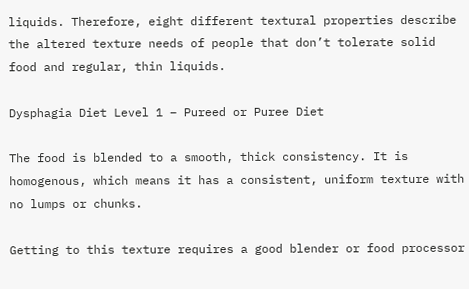liquids. Therefore, eight different textural properties describe the altered texture needs of people that don’t tolerate solid food and regular, thin liquids.

Dysphagia Diet Level 1 – Pureed or Puree Diet

The food is blended to a smooth, thick consistency. It is homogenous, which means it has a consistent, uniform texture with no lumps or chunks.

Getting to this texture requires a good blender or food processor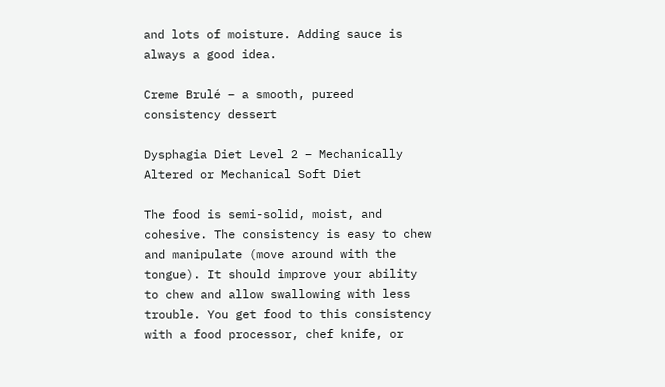and lots of moisture. Adding sauce is always a good idea.

Creme Brulé – a smooth, pureed consistency dessert

Dysphagia Diet Level 2 – Mechanically Altered or Mechanical Soft Diet

The food is semi-solid, moist, and cohesive. The consistency is easy to chew and manipulate (move around with the tongue). It should improve your ability to chew and allow swallowing with less trouble. You get food to this consistency with a food processor, chef knife, or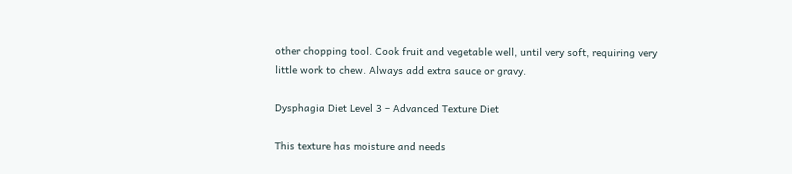other chopping tool. Cook fruit and vegetable well, until very soft, requiring very little work to chew. Always add extra sauce or gravy.

Dysphagia Diet Level 3 – Advanced Texture Diet

This texture has moisture and needs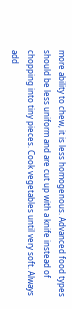more ability to chew, it is less homogenous. Advanced food types should be less uniform and are cut up with a knife instead of chopping into tiny pieces. Cook vegetables until very soft. Always add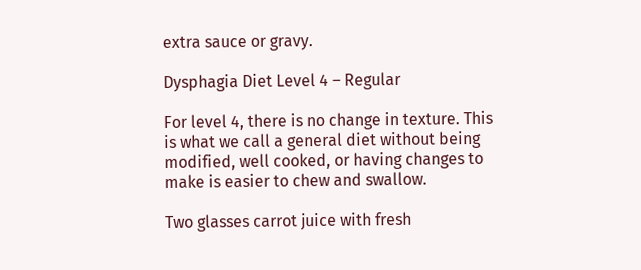extra sauce or gravy.

Dysphagia Diet Level 4 – Regular

For level 4, there is no change in texture. This is what we call a general diet without being modified, well cooked, or having changes to make is easier to chew and swallow.

Two glasses carrot juice with fresh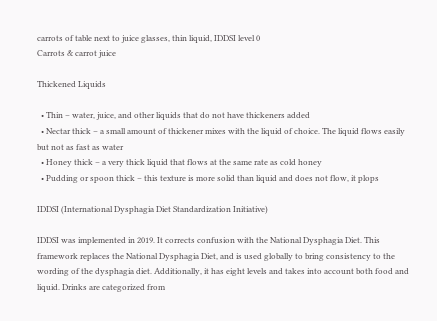carrots of table next to juice glasses, thin liquid, IDDSI level 0
Carrots & carrot juice

Thickened Liquids

  • Thin – water, juice, and other liquids that do not have thickeners added
  • Nectar thick – a small amount of thickener mixes with the liquid of choice. The liquid flows easily but not as fast as water
  • Honey thick – a very thick liquid that flows at the same rate as cold honey
  • Pudding or spoon thick – this texture is more solid than liquid and does not flow, it plops

IDDSI (International Dysphagia Diet Standardization Initiative)

IDDSI was implemented in 2019. It corrects confusion with the National Dysphagia Diet. This framework replaces the National Dysphagia Diet, and is used globally to bring consistency to the wording of the dysphagia diet. Additionally, it has eight levels and takes into account both food and liquid. Drinks are categorized from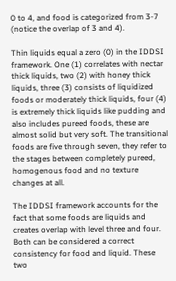0 to 4, and food is categorized from 3-7 (notice the overlap of 3 and 4).

Thin liquids equal a zero (0) in the IDDSI framework. One (1) correlates with nectar thick liquids, two (2) with honey thick liquids, three (3) consists of liquidized foods or moderately thick liquids, four (4) is extremely thick liquids like pudding and also includes pureed foods, these are almost solid but very soft. The transitional foods are five through seven, they refer to the stages between completely pureed, homogenous food and no texture changes at all.

The IDDSI framework accounts for the fact that some foods are liquids and creates overlap with level three and four. Both can be considered a correct consistency for food and liquid. These two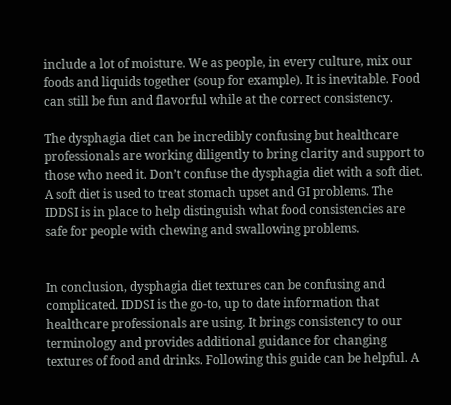include a lot of moisture. We as people, in every culture, mix our foods and liquids together (soup for example). It is inevitable. Food can still be fun and flavorful while at the correct consistency.

The dysphagia diet can be incredibly confusing but healthcare professionals are working diligently to bring clarity and support to those who need it. Don’t confuse the dysphagia diet with a soft diet. A soft diet is used to treat stomach upset and GI problems. The IDDSI is in place to help distinguish what food consistencies are safe for people with chewing and swallowing problems.


In conclusion, dysphagia diet textures can be confusing and complicated. IDDSI is the go-to, up to date information that healthcare professionals are using. It brings consistency to our terminology and provides additional guidance for changing textures of food and drinks. Following this guide can be helpful. A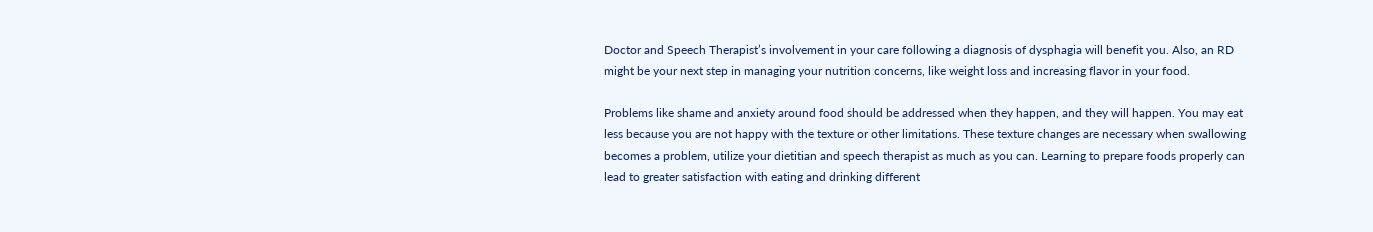Doctor and Speech Therapist’s involvement in your care following a diagnosis of dysphagia will benefit you. Also, an RD might be your next step in managing your nutrition concerns, like weight loss and increasing flavor in your food.

Problems like shame and anxiety around food should be addressed when they happen, and they will happen. You may eat less because you are not happy with the texture or other limitations. These texture changes are necessary when swallowing becomes a problem, utilize your dietitian and speech therapist as much as you can. Learning to prepare foods properly can lead to greater satisfaction with eating and drinking different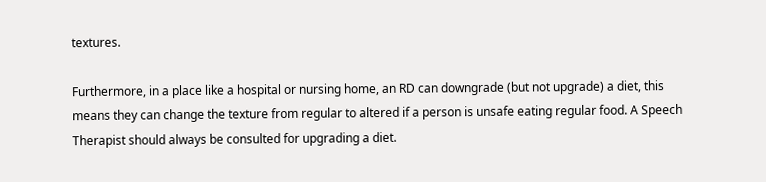textures.

Furthermore, in a place like a hospital or nursing home, an RD can downgrade (but not upgrade) a diet, this means they can change the texture from regular to altered if a person is unsafe eating regular food. A Speech Therapist should always be consulted for upgrading a diet.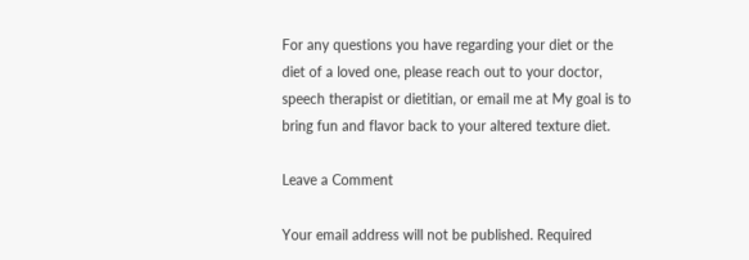For any questions you have regarding your diet or the diet of a loved one, please reach out to your doctor, speech therapist or dietitian, or email me at My goal is to bring fun and flavor back to your altered texture diet.

Leave a Comment

Your email address will not be published. Required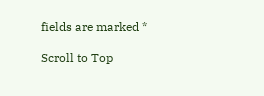fields are marked *

Scroll to Top